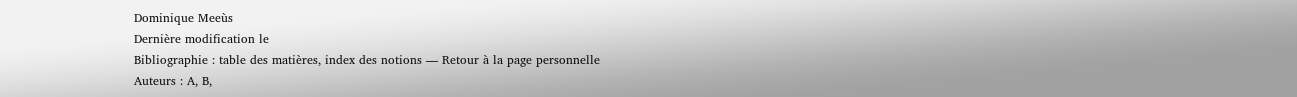Dominique Meeùs
Dernière modification le
Bibliographie : table des matières, index des notions — Retour à la page personnelle
Auteurs : A, B,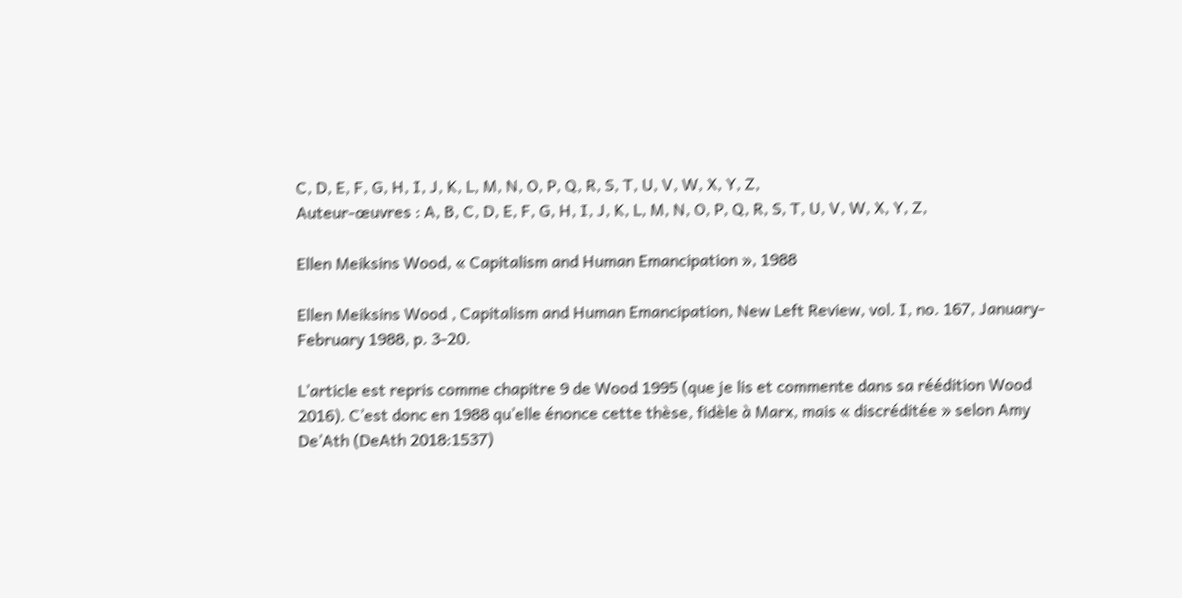C, D, E, F, G, H, I, J, K, L, M, N, O, P, Q, R, S, T, U, V, W, X, Y, Z,
Auteur-œuvres : A, B, C, D, E, F, G, H, I, J, K, L, M, N, O, P, Q, R, S, T, U, V, W, X, Y, Z,

Ellen Meiksins Wood, « Capitalism and Human Emancipation », 1988

Ellen Meiksins Wood , Capitalism and Human Emancipation, New Left Review, vol. I, no. 167, January-February 1988, p. 3-20.

L’article est repris comme chapitre 9 de Wood 1995 (que je lis et commente dans sa réédition Wood 2016). C’est donc en 1988 qu’elle énonce cette thèse, fidèle à Marx, mais « discréditée » selon Amy De’Ath (DeAth 2018:1537)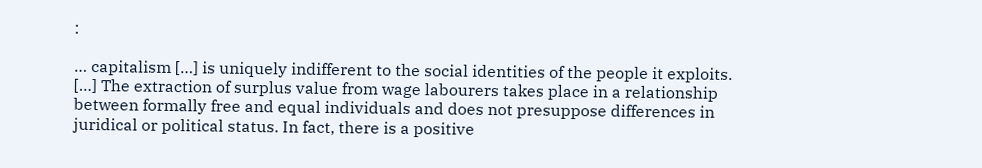:

… capitalism […] is uniquely indifferent to the social identities of the people it exploits. […] The extraction of surplus value from wage labourers takes place in a relationship between formally free and equal individuals and does not presuppose differences in juridical or political status. In fact, there is a positive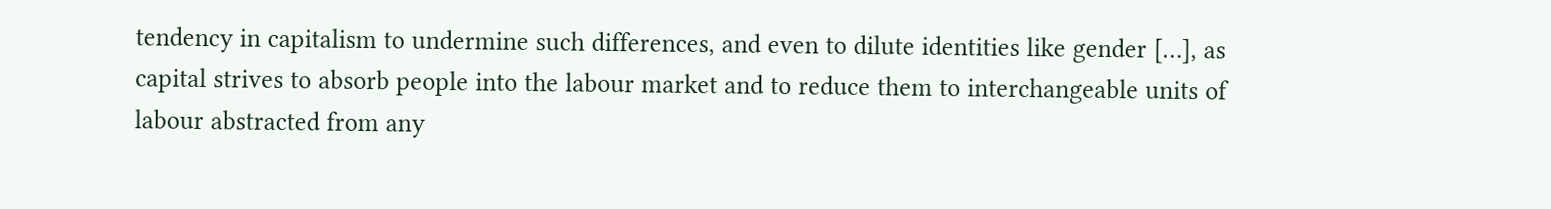tendency in capitalism to undermine such differences, and even to dilute identities like gender […], as capital strives to absorb people into the labour market and to reduce them to interchangeable units of labour abstracted from any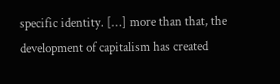specific identity. […] more than that, the development of capitalism has created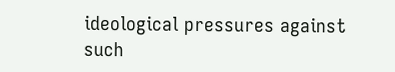ideological pressures against such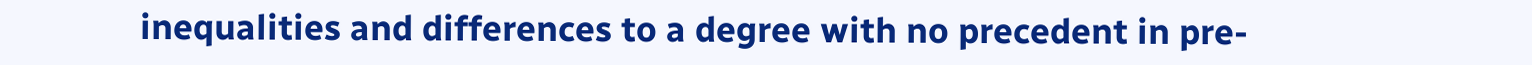inequalities and differences to a degree with no precedent in pre-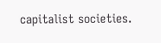capitalist societies.